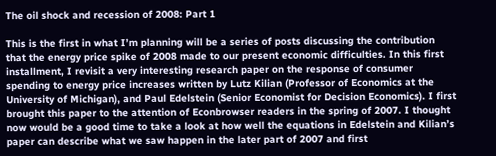The oil shock and recession of 2008: Part 1

This is the first in what I’m planning will be a series of posts discussing the contribution that the energy price spike of 2008 made to our present economic difficulties. In this first installment, I revisit a very interesting research paper on the response of consumer spending to energy price increases written by Lutz Kilian (Professor of Economics at the University of Michigan), and Paul Edelstein (Senior Economist for Decision Economics). I first brought this paper to the attention of Econbrowser readers in the spring of 2007. I thought now would be a good time to take a look at how well the equations in Edelstein and Kilian’s paper can describe what we saw happen in the later part of 2007 and first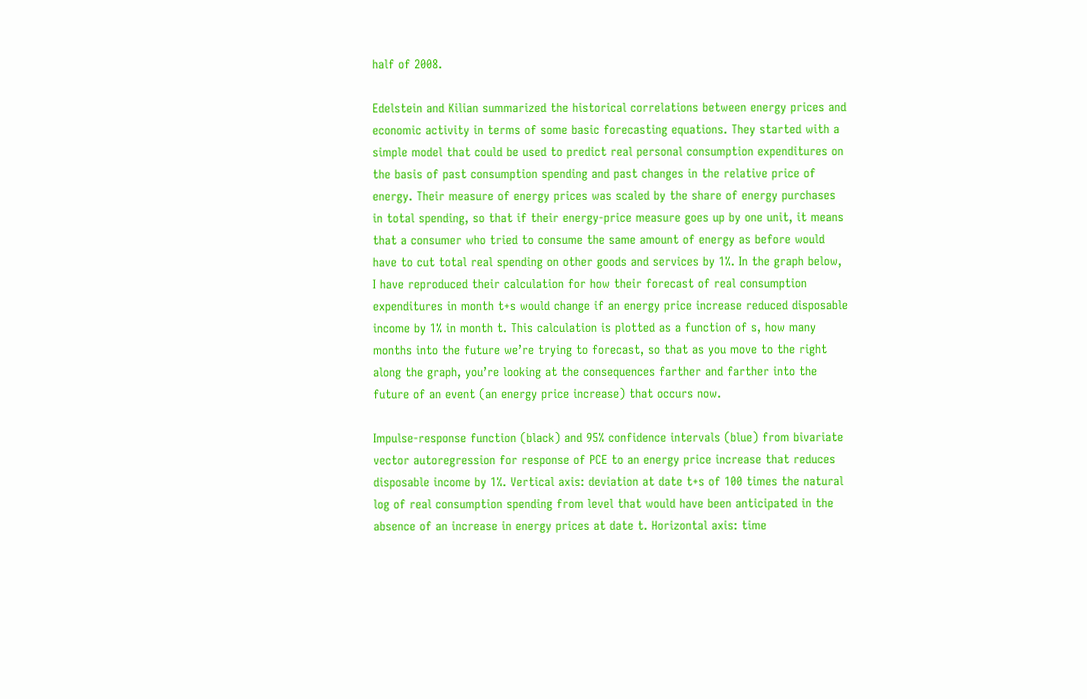half of 2008.

Edelstein and Kilian summarized the historical correlations between energy prices and economic activity in terms of some basic forecasting equations. They started with a simple model that could be used to predict real personal consumption expenditures on the basis of past consumption spending and past changes in the relative price of energy. Their measure of energy prices was scaled by the share of energy purchases in total spending, so that if their energy-price measure goes up by one unit, it means that a consumer who tried to consume the same amount of energy as before would have to cut total real spending on other goods and services by 1%. In the graph below, I have reproduced their calculation for how their forecast of real consumption expenditures in month t+s would change if an energy price increase reduced disposable income by 1% in month t. This calculation is plotted as a function of s, how many months into the future we’re trying to forecast, so that as you move to the right along the graph, you’re looking at the consequences farther and farther into the future of an event (an energy price increase) that occurs now.

Impulse-response function (black) and 95% confidence intervals (blue) from bivariate vector autoregression for response of PCE to an energy price increase that reduces disposable income by 1%. Vertical axis: deviation at date t+s of 100 times the natural log of real consumption spending from level that would have been anticipated in the absence of an increase in energy prices at date t. Horizontal axis: time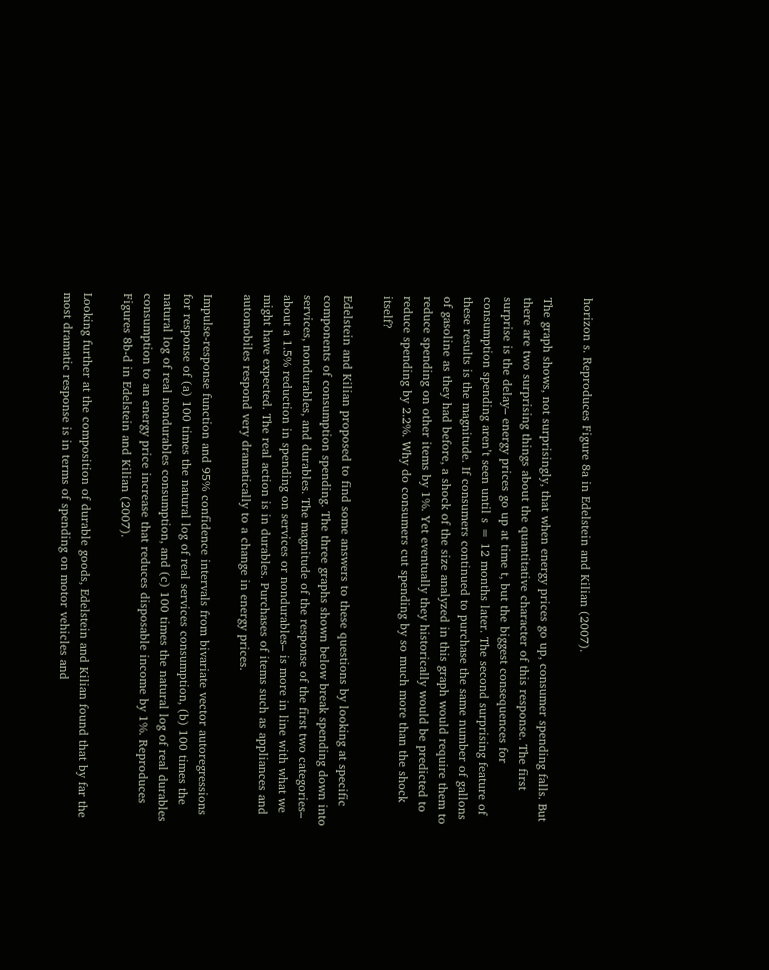horizon s. Reproduces Figure 8a in Edelstein and Kilian (2007).

The graph shows, not surprisingly, that when energy prices go up, consumer spending falls. But there are two surprising things about the quantitative character of this response. The first surprise is the delay– energy prices go up at time t, but the biggest consequences for consumption spending aren’t seen until s = 12 months later. The second surprising feature of these results is the magnitude. If consumers continued to purchase the same number of gallons of gasoline as they had before, a shock of the size analyzed in this graph would require them to reduce spending on other items by 1%. Yet eventually they historically would be predicted to reduce spending by 2.2%. Why do consumers cut spending by so much more than the shock itself?

Edelstein and Kilian proposed to find some answers to these questions by looking at specific components of consumption spending. The three graphs shown below break spending down into services, nondurables, and durables. The magnitude of the response of the first two categories– about a 1.5% reduction in spending on services or nondurables– is more in line with what we might have expected. The real action is in durables. Purchases of items such as appliances and automobiles respond very dramatically to a change in energy prices.

Impulse-response function and 95% confidence intervals from bivariate vector autoregressions for response of (a) 100 times the natural log of real services consumption, (b) 100 times the natural log of real nondurables consumption, and (c) 100 times the natural log of real durables consumption to an energy price increase that reduces disposable income by 1%. Reproduces Figures 8b-d in Edelstein and Kilian (2007).

Looking further at the composition of durable goods, Edelstein and Kilian found that by far the most dramatic response is in terms of spending on motor vehicles and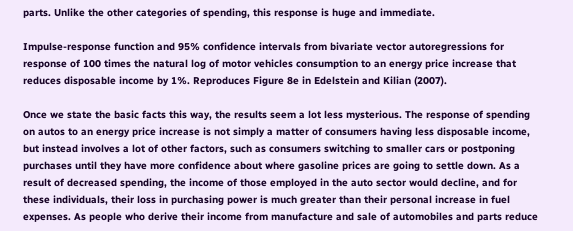parts. Unlike the other categories of spending, this response is huge and immediate.

Impulse-response function and 95% confidence intervals from bivariate vector autoregressions for response of 100 times the natural log of motor vehicles consumption to an energy price increase that reduces disposable income by 1%. Reproduces Figure 8e in Edelstein and Kilian (2007).

Once we state the basic facts this way, the results seem a lot less mysterious. The response of spending on autos to an energy price increase is not simply a matter of consumers having less disposable income, but instead involves a lot of other factors, such as consumers switching to smaller cars or postponing purchases until they have more confidence about where gasoline prices are going to settle down. As a result of decreased spending, the income of those employed in the auto sector would decline, and for these individuals, their loss in purchasing power is much greater than their personal increase in fuel expenses. As people who derive their income from manufacture and sale of automobiles and parts reduce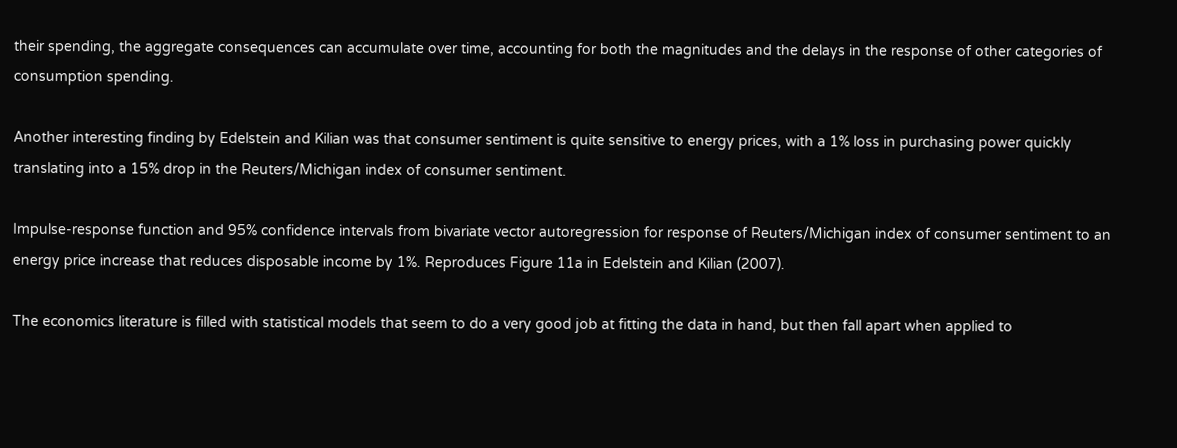their spending, the aggregate consequences can accumulate over time, accounting for both the magnitudes and the delays in the response of other categories of consumption spending.

Another interesting finding by Edelstein and Kilian was that consumer sentiment is quite sensitive to energy prices, with a 1% loss in purchasing power quickly translating into a 15% drop in the Reuters/Michigan index of consumer sentiment.

Impulse-response function and 95% confidence intervals from bivariate vector autoregression for response of Reuters/Michigan index of consumer sentiment to an energy price increase that reduces disposable income by 1%. Reproduces Figure 11a in Edelstein and Kilian (2007).

The economics literature is filled with statistical models that seem to do a very good job at fitting the data in hand, but then fall apart when applied to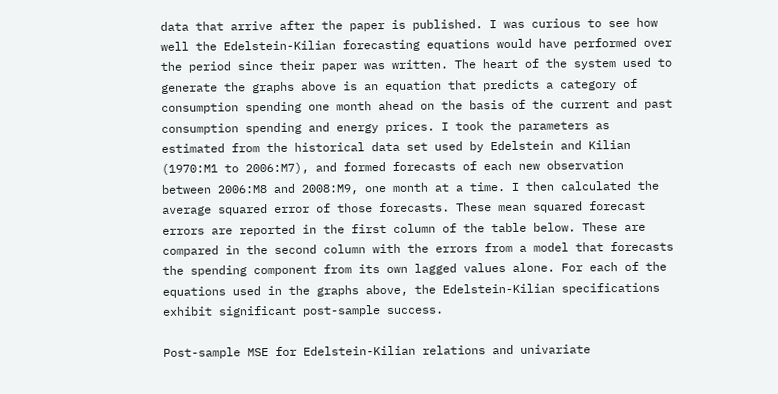data that arrive after the paper is published. I was curious to see how well the Edelstein-Kilian forecasting equations would have performed over the period since their paper was written. The heart of the system used to generate the graphs above is an equation that predicts a category of consumption spending one month ahead on the basis of the current and past consumption spending and energy prices. I took the parameters as estimated from the historical data set used by Edelstein and Kilian (1970:M1 to 2006:M7), and formed forecasts of each new observation between 2006:M8 and 2008:M9, one month at a time. I then calculated the average squared error of those forecasts. These mean squared forecast errors are reported in the first column of the table below. These are compared in the second column with the errors from a model that forecasts the spending component from its own lagged values alone. For each of the equations used in the graphs above, the Edelstein-Kilian specifications exhibit significant post-sample success.

Post-sample MSE for Edelstein-Kilian relations and univariate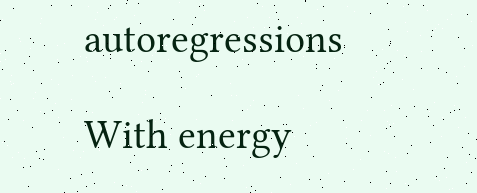autoregressions

With energy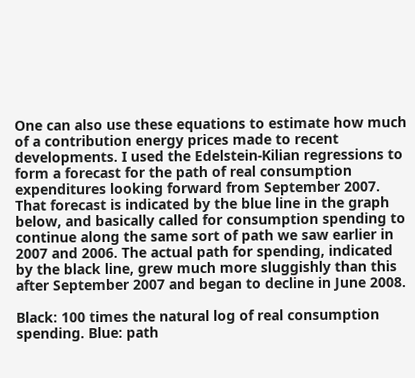One can also use these equations to estimate how much of a contribution energy prices made to recent developments. I used the Edelstein-Kilian regressions to form a forecast for the path of real consumption expenditures looking forward from September 2007. That forecast is indicated by the blue line in the graph below, and basically called for consumption spending to continue along the same sort of path we saw earlier in 2007 and 2006. The actual path for spending, indicated by the black line, grew much more sluggishly than this after September 2007 and began to decline in June 2008.

Black: 100 times the natural log of real consumption spending. Blue: path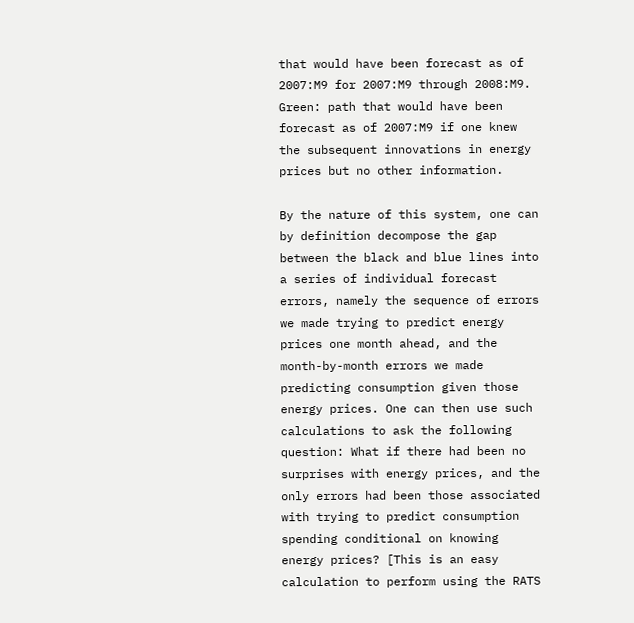that would have been forecast as of 2007:M9 for 2007:M9 through 2008:M9. Green: path that would have been forecast as of 2007:M9 if one knew the subsequent innovations in energy prices but no other information.

By the nature of this system, one can by definition decompose the gap between the black and blue lines into a series of individual forecast errors, namely the sequence of errors we made trying to predict energy prices one month ahead, and the month-by-month errors we made predicting consumption given those energy prices. One can then use such calculations to ask the following question: What if there had been no surprises with energy prices, and the only errors had been those associated with trying to predict consumption spending conditional on knowing energy prices? [This is an easy calculation to perform using the RATS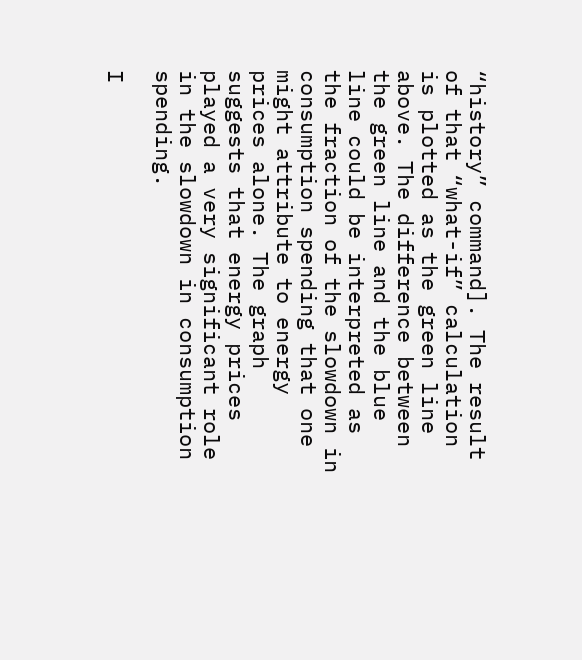“history” command]. The result of that “what-if” calculation is plotted as the green line above. The difference between the green line and the blue line could be interpreted as the fraction of the slowdown in consumption spending that one might attribute to energy prices alone. The graph suggests that energy prices played a very significant role in the slowdown in consumption spending.

I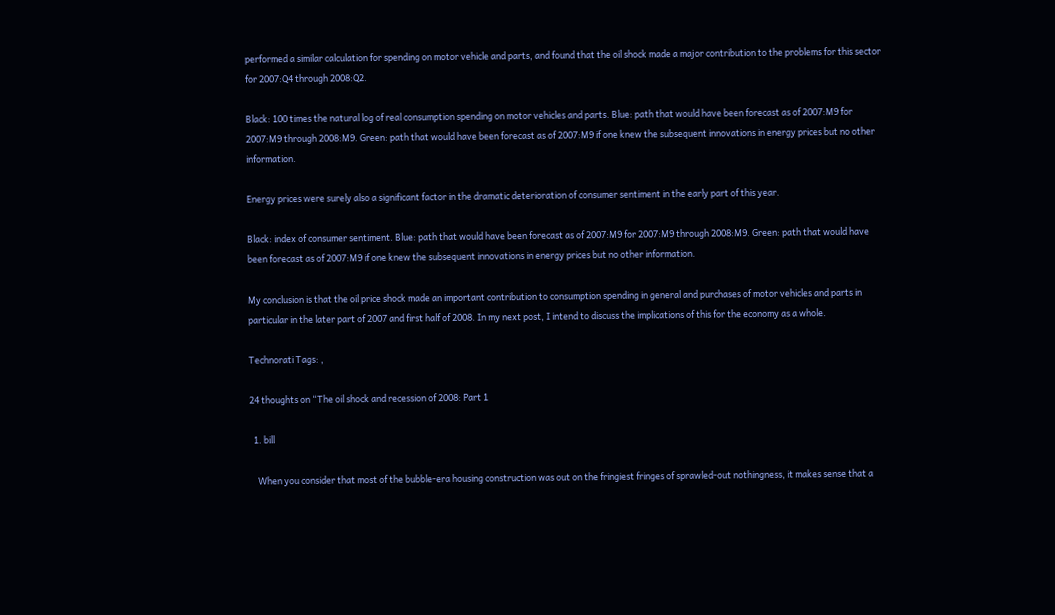performed a similar calculation for spending on motor vehicle and parts, and found that the oil shock made a major contribution to the problems for this sector for 2007:Q4 through 2008:Q2.

Black: 100 times the natural log of real consumption spending on motor vehicles and parts. Blue: path that would have been forecast as of 2007:M9 for 2007:M9 through 2008:M9. Green: path that would have been forecast as of 2007:M9 if one knew the subsequent innovations in energy prices but no other information.

Energy prices were surely also a significant factor in the dramatic deterioration of consumer sentiment in the early part of this year.

Black: index of consumer sentiment. Blue: path that would have been forecast as of 2007:M9 for 2007:M9 through 2008:M9. Green: path that would have been forecast as of 2007:M9 if one knew the subsequent innovations in energy prices but no other information.

My conclusion is that the oil price shock made an important contribution to consumption spending in general and purchases of motor vehicles and parts in particular in the later part of 2007 and first half of 2008. In my next post, I intend to discuss the implications of this for the economy as a whole.

Technorati Tags: ,

24 thoughts on “The oil shock and recession of 2008: Part 1

  1. bill

    When you consider that most of the bubble-era housing construction was out on the fringiest fringes of sprawled-out nothingness, it makes sense that a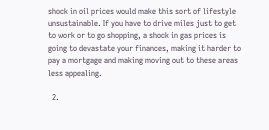shock in oil prices would make this sort of lifestyle unsustainable. If you have to drive miles just to get to work or to go shopping, a shock in gas prices is going to devastate your finances, making it harder to pay a mortgage and making moving out to these areas less appealing.

  2.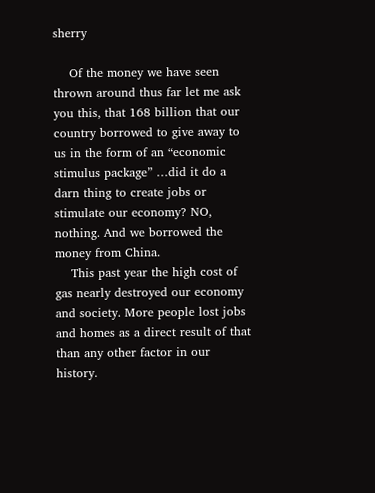sherry

    Of the money we have seen thrown around thus far let me ask you this, that 168 billion that our country borrowed to give away to us in the form of an “economic stimulus package” …did it do a darn thing to create jobs or stimulate our economy? NO, nothing. And we borrowed the money from China.
    This past year the high cost of gas nearly destroyed our economy and society. More people lost jobs and homes as a direct result of that than any other factor in our history.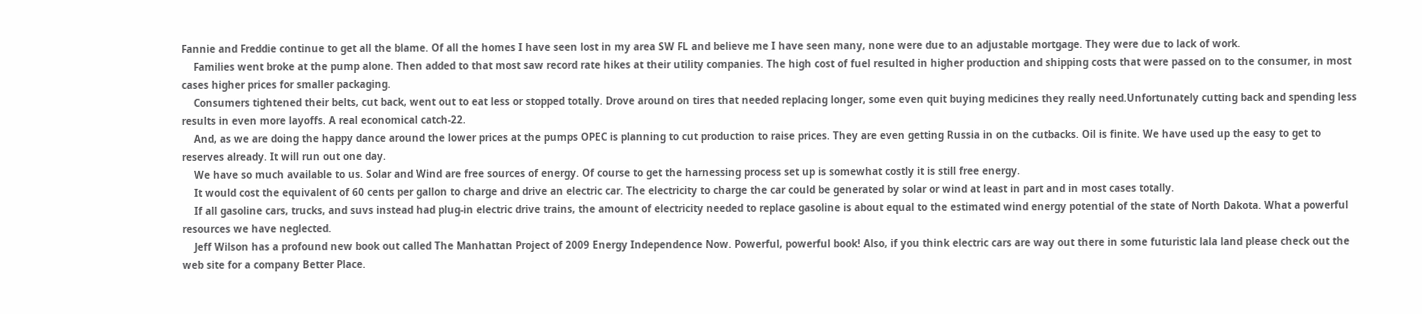Fannie and Freddie continue to get all the blame. Of all the homes I have seen lost in my area SW FL and believe me I have seen many, none were due to an adjustable mortgage. They were due to lack of work.
    Families went broke at the pump alone. Then added to that most saw record rate hikes at their utility companies. The high cost of fuel resulted in higher production and shipping costs that were passed on to the consumer, in most cases higher prices for smaller packaging.
    Consumers tightened their belts, cut back, went out to eat less or stopped totally. Drove around on tires that needed replacing longer, some even quit buying medicines they really need.Unfortunately cutting back and spending less results in even more layoffs. A real economical catch-22.
    And, as we are doing the happy dance around the lower prices at the pumps OPEC is planning to cut production to raise prices. They are even getting Russia in on the cutbacks. Oil is finite. We have used up the easy to get to reserves already. It will run out one day.
    We have so much available to us. Solar and Wind are free sources of energy. Of course to get the harnessing process set up is somewhat costly it is still free energy.
    It would cost the equivalent of 60 cents per gallon to charge and drive an electric car. The electricity to charge the car could be generated by solar or wind at least in part and in most cases totally.
    If all gasoline cars, trucks, and suvs instead had plug-in electric drive trains, the amount of electricity needed to replace gasoline is about equal to the estimated wind energy potential of the state of North Dakota. What a powerful resources we have neglected.
    Jeff Wilson has a profound new book out called The Manhattan Project of 2009 Energy Independence Now. Powerful, powerful book! Also, if you think electric cars are way out there in some futuristic lala land please check out the web site for a company Better Place.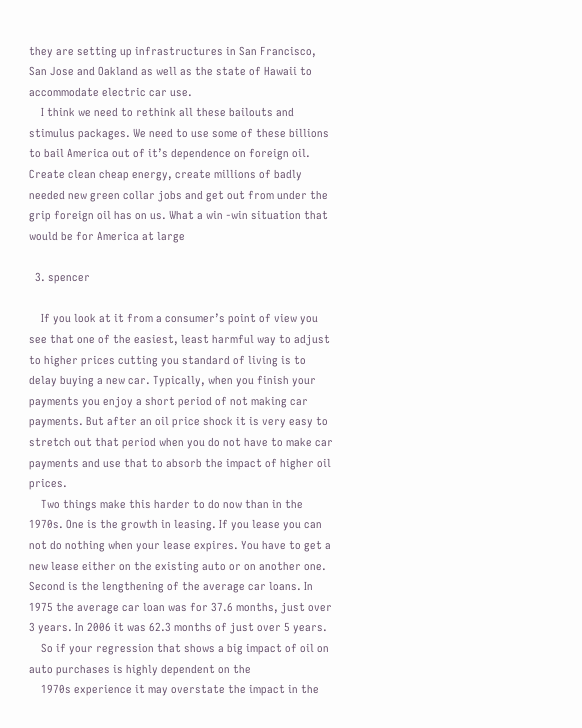they are setting up infrastructures in San Francisco, San Jose and Oakland as well as the state of Hawaii to accommodate electric car use.
    I think we need to rethink all these bailouts and stimulus packages. We need to use some of these billions to bail America out of it’s dependence on foreign oil. Create clean cheap energy, create millions of badly needed new green collar jobs and get out from under the grip foreign oil has on us. What a win -win situation that would be for America at large

  3. spencer

    If you look at it from a consumer’s point of view you see that one of the easiest, least harmful way to adjust to higher prices cutting you standard of living is to delay buying a new car. Typically, when you finish your payments you enjoy a short period of not making car payments. But after an oil price shock it is very easy to stretch out that period when you do not have to make car payments and use that to absorb the impact of higher oil prices.
    Two things make this harder to do now than in the 1970s. One is the growth in leasing. If you lease you can not do nothing when your lease expires. You have to get a new lease either on the existing auto or on another one. Second is the lengthening of the average car loans. In 1975 the average car loan was for 37.6 months, just over 3 years. In 2006 it was 62.3 months of just over 5 years.
    So if your regression that shows a big impact of oil on auto purchases is highly dependent on the
    1970s experience it may overstate the impact in the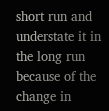short run and understate it in the long run because of the change in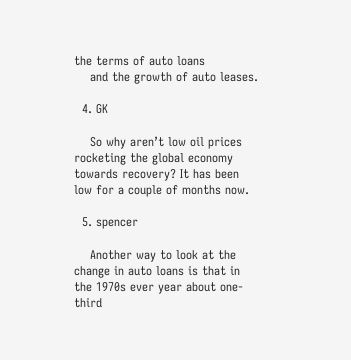the terms of auto loans
    and the growth of auto leases.

  4. GK

    So why aren’t low oil prices rocketing the global economy towards recovery? It has been low for a couple of months now.

  5. spencer

    Another way to look at the change in auto loans is that in the 1970s ever year about one-third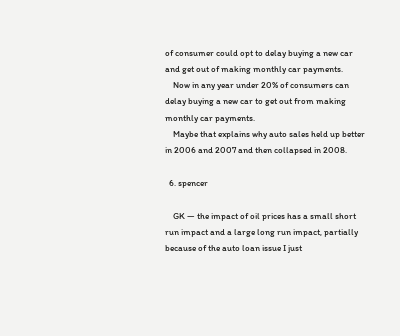of consumer could opt to delay buying a new car and get out of making monthly car payments.
    Now in any year under 20% of consumers can delay buying a new car to get out from making monthly car payments.
    Maybe that explains why auto sales held up better in 2006 and 2007 and then collapsed in 2008.

  6. spencer

    GK — the impact of oil prices has a small short run impact and a large long run impact, partially because of the auto loan issue I just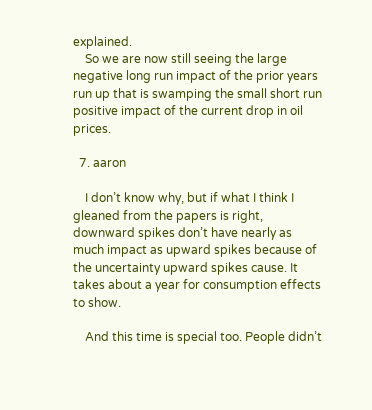explained.
    So we are now still seeing the large negative long run impact of the prior years run up that is swamping the small short run positive impact of the current drop in oil prices.

  7. aaron

    I don’t know why, but if what I think I gleaned from the papers is right, downward spikes don’t have nearly as much impact as upward spikes because of the uncertainty upward spikes cause. It takes about a year for consumption effects to show.

    And this time is special too. People didn’t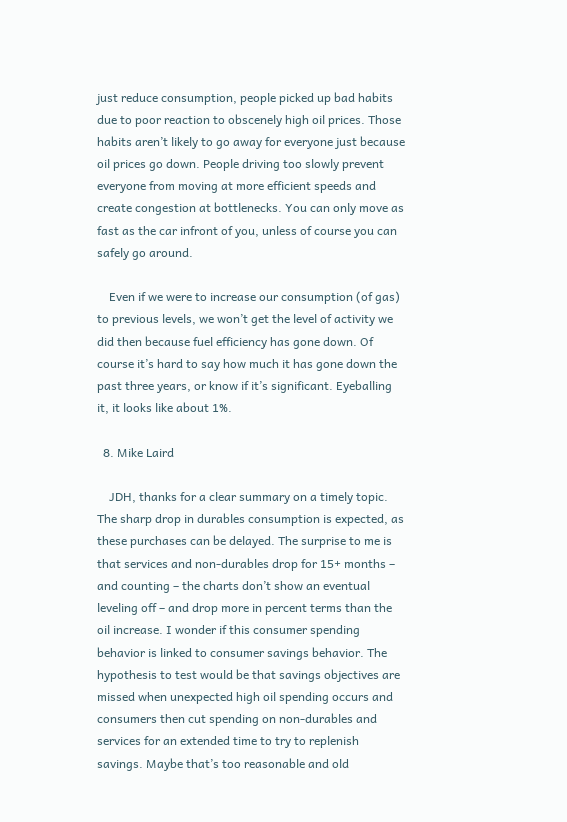just reduce consumption, people picked up bad habits due to poor reaction to obscenely high oil prices. Those habits aren’t likely to go away for everyone just because oil prices go down. People driving too slowly prevent everyone from moving at more efficient speeds and create congestion at bottlenecks. You can only move as fast as the car infront of you, unless of course you can safely go around.

    Even if we were to increase our consumption (of gas) to previous levels, we won’t get the level of activity we did then because fuel efficiency has gone down. Of course it’s hard to say how much it has gone down the past three years, or know if it’s significant. Eyeballing it, it looks like about 1%.

  8. Mike Laird

    JDH, thanks for a clear summary on a timely topic. The sharp drop in durables consumption is expected, as these purchases can be delayed. The surprise to me is that services and non-durables drop for 15+ months – and counting – the charts don’t show an eventual leveling off – and drop more in percent terms than the oil increase. I wonder if this consumer spending behavior is linked to consumer savings behavior. The hypothesis to test would be that savings objectives are missed when unexpected high oil spending occurs and consumers then cut spending on non-durables and services for an extended time to try to replenish savings. Maybe that’s too reasonable and old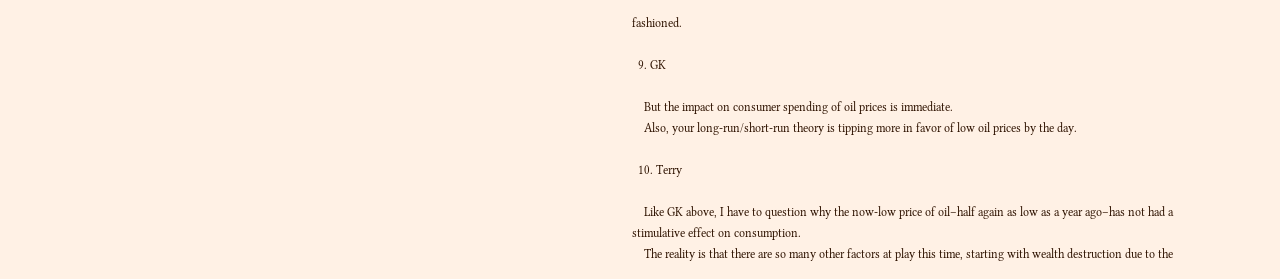fashioned.

  9. GK

    But the impact on consumer spending of oil prices is immediate.
    Also, your long-run/short-run theory is tipping more in favor of low oil prices by the day.

  10. Terry

    Like GK above, I have to question why the now-low price of oil–half again as low as a year ago–has not had a stimulative effect on consumption.
    The reality is that there are so many other factors at play this time, starting with wealth destruction due to the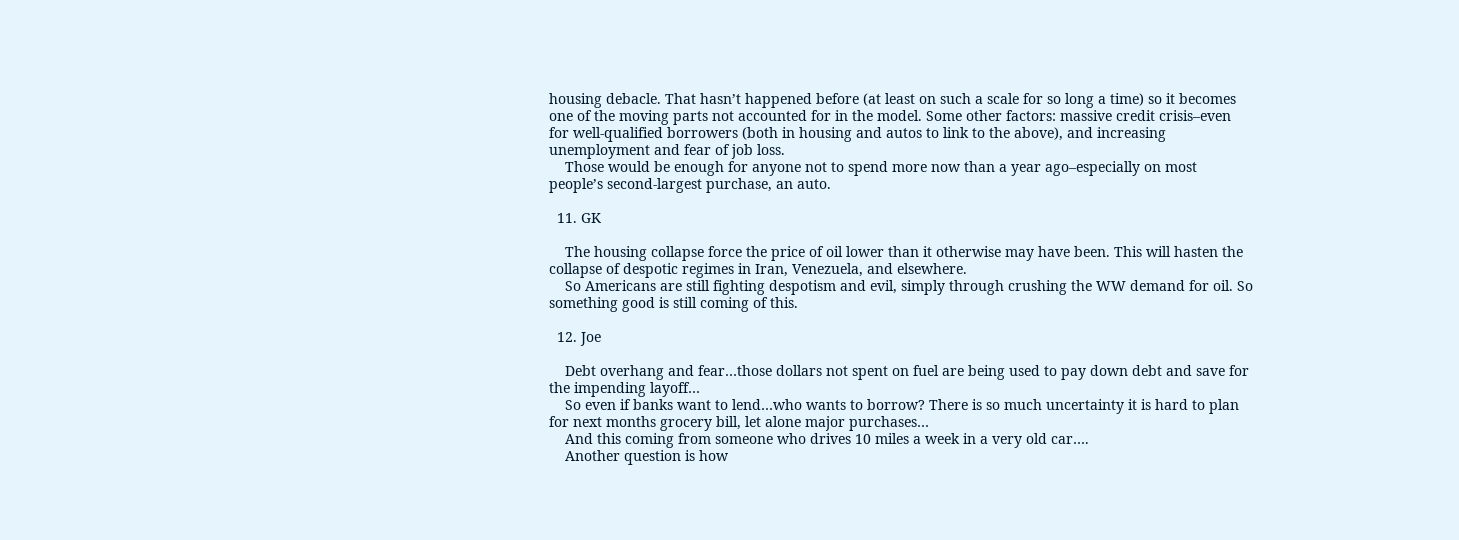housing debacle. That hasn’t happened before (at least on such a scale for so long a time) so it becomes one of the moving parts not accounted for in the model. Some other factors: massive credit crisis–even for well-qualified borrowers (both in housing and autos to link to the above), and increasing unemployment and fear of job loss.
    Those would be enough for anyone not to spend more now than a year ago–especially on most people’s second-largest purchase, an auto.

  11. GK

    The housing collapse force the price of oil lower than it otherwise may have been. This will hasten the collapse of despotic regimes in Iran, Venezuela, and elsewhere.
    So Americans are still fighting despotism and evil, simply through crushing the WW demand for oil. So something good is still coming of this.

  12. Joe

    Debt overhang and fear…those dollars not spent on fuel are being used to pay down debt and save for the impending layoff…
    So even if banks want to lend…who wants to borrow? There is so much uncertainty it is hard to plan for next months grocery bill, let alone major purchases…
    And this coming from someone who drives 10 miles a week in a very old car….
    Another question is how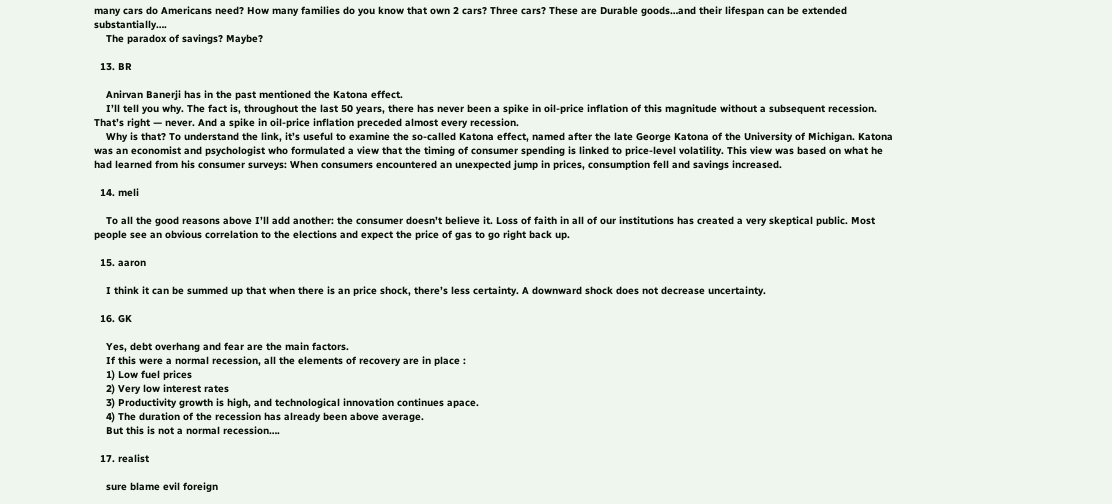many cars do Americans need? How many families do you know that own 2 cars? Three cars? These are Durable goods…and their lifespan can be extended substantially….
    The paradox of savings? Maybe?

  13. BR

    Anirvan Banerji has in the past mentioned the Katona effect.
    I’ll tell you why. The fact is, throughout the last 50 years, there has never been a spike in oil-price inflation of this magnitude without a subsequent recession. That’s right — never. And a spike in oil-price inflation preceded almost every recession.
    Why is that? To understand the link, it’s useful to examine the so-called Katona effect, named after the late George Katona of the University of Michigan. Katona was an economist and psychologist who formulated a view that the timing of consumer spending is linked to price-level volatility. This view was based on what he had learned from his consumer surveys: When consumers encountered an unexpected jump in prices, consumption fell and savings increased.

  14. meli

    To all the good reasons above I’ll add another: the consumer doesn’t believe it. Loss of faith in all of our institutions has created a very skeptical public. Most people see an obvious correlation to the elections and expect the price of gas to go right back up.

  15. aaron

    I think it can be summed up that when there is an price shock, there’s less certainty. A downward shock does not decrease uncertainty.

  16. GK

    Yes, debt overhang and fear are the main factors.
    If this were a normal recession, all the elements of recovery are in place :
    1) Low fuel prices
    2) Very low interest rates
    3) Productivity growth is high, and technological innovation continues apace.
    4) The duration of the recession has already been above average.
    But this is not a normal recession….

  17. realist

    sure blame evil foreign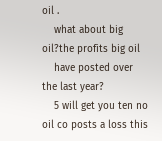oil .
    what about big oil?the profits big oil
    have posted over the last year?
    5 will get you ten no oil co posts a loss this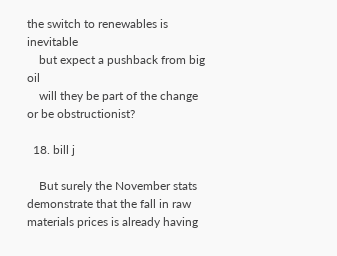the switch to renewables is inevitable
    but expect a pushback from big oil
    will they be part of the change or be obstructionist?

  18. bill j

    But surely the November stats demonstrate that the fall in raw materials prices is already having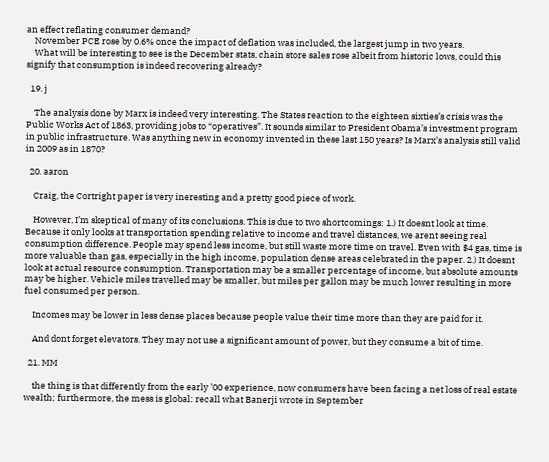an effect reflating consumer demand?
    November PCE rose by 0.6% once the impact of deflation was included, the largest jump in two years.
    What will be interesting to see is the December stats, chain store sales rose albeit from historic lows, could this signify that consumption is indeed recovering already?

  19. j

    The analysis done by Marx is indeed very interesting. The States reaction to the eighteen sixties’s crisis was the Public Works Act of 1863, providing jobs to “operatives”. It sounds similar to President Obama’s investment program in public infrastructure. Was anything new in economy invented in these last 150 years? Is Marx’s analysis still valid in 2009 as in 1870?

  20. aaron

    Craig, the Cortright paper is very ineresting and a pretty good piece of work.

    However, I’m skeptical of many of its conclusions. This is due to two shortcomings: 1.) It doesnt look at time. Because it only looks at transportation spending relative to income and travel distances, we arent seeing real consumption difference. People may spend less income, but still waste more time on travel. Even with $4 gas, time is more valuable than gas, especially in the high income, population dense areas celebrated in the paper. 2.) It doesnt look at actual resource consumption. Transportation may be a smaller percentage of income, but absolute amounts may be higher. Vehicle miles travelled may be smaller, but miles per gallon may be much lower resulting in more fuel consumed per person.

    Incomes may be lower in less dense places because people value their time more than they are paid for it.

    And dont forget elevators. They may not use a significant amount of power, but they consume a bit of time.

  21. MM

    the thing is that differently from the early ’00 experience, now consumers have been facing a net loss of real estate wealth; furthermore, the mess is global: recall what Banerji wrote in September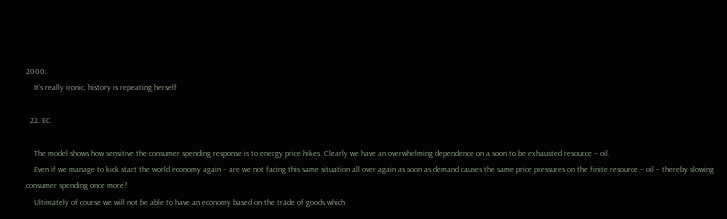2000:
    It’s really ironic, history is repeating herself

  22. EC

    The model shows how sensitive the consumer spending response is to energy price hikes. Clearly we have an overwhelming dependence on a soon to be exhausted resource – oil.
    Even if we manage to kick start the world economy again – are we not facing this same situation all over again as soon as demand causes the same price pressures on the finite resource – oil – thereby slowing consumer spending once more?
    Ultimately of course we will not be able to have an economy based on the trade of goods which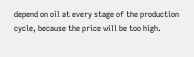depend on oil at every stage of the production cycle, because the price will be too high.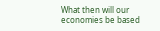What then will our economies be based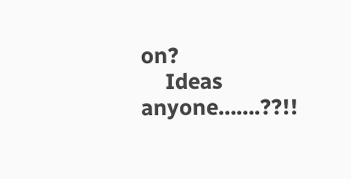on?
    Ideas anyone…….??!!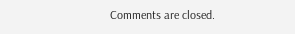Comments are closed.